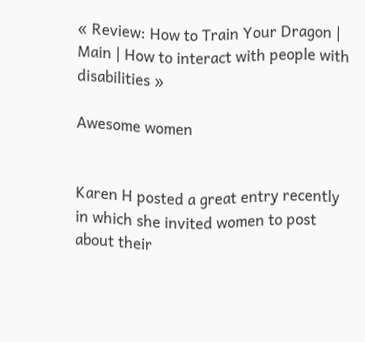« Review: How to Train Your Dragon | Main | How to interact with people with disabilities »

Awesome women


Karen H posted a great entry recently in which she invited women to post about their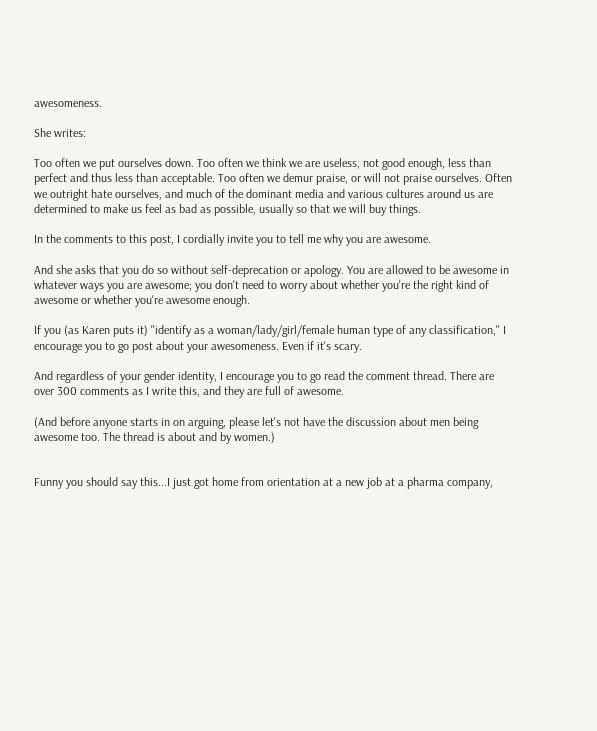awesomeness.

She writes:

Too often we put ourselves down. Too often we think we are useless, not good enough, less than perfect and thus less than acceptable. Too often we demur praise, or will not praise ourselves. Often we outright hate ourselves, and much of the dominant media and various cultures around us are determined to make us feel as bad as possible, usually so that we will buy things.

In the comments to this post, I cordially invite you to tell me why you are awesome.

And she asks that you do so without self-deprecation or apology. You are allowed to be awesome in whatever ways you are awesome; you don't need to worry about whether you're the right kind of awesome or whether you're awesome enough.

If you (as Karen puts it) "identify as a woman/lady/girl/female human type of any classification," I encourage you to go post about your awesomeness. Even if it's scary.

And regardless of your gender identity, I encourage you to go read the comment thread. There are over 300 comments as I write this, and they are full of awesome.

(And before anyone starts in on arguing, please let's not have the discussion about men being awesome too. The thread is about and by women.)


Funny you should say this...I just got home from orientation at a new job at a pharma company,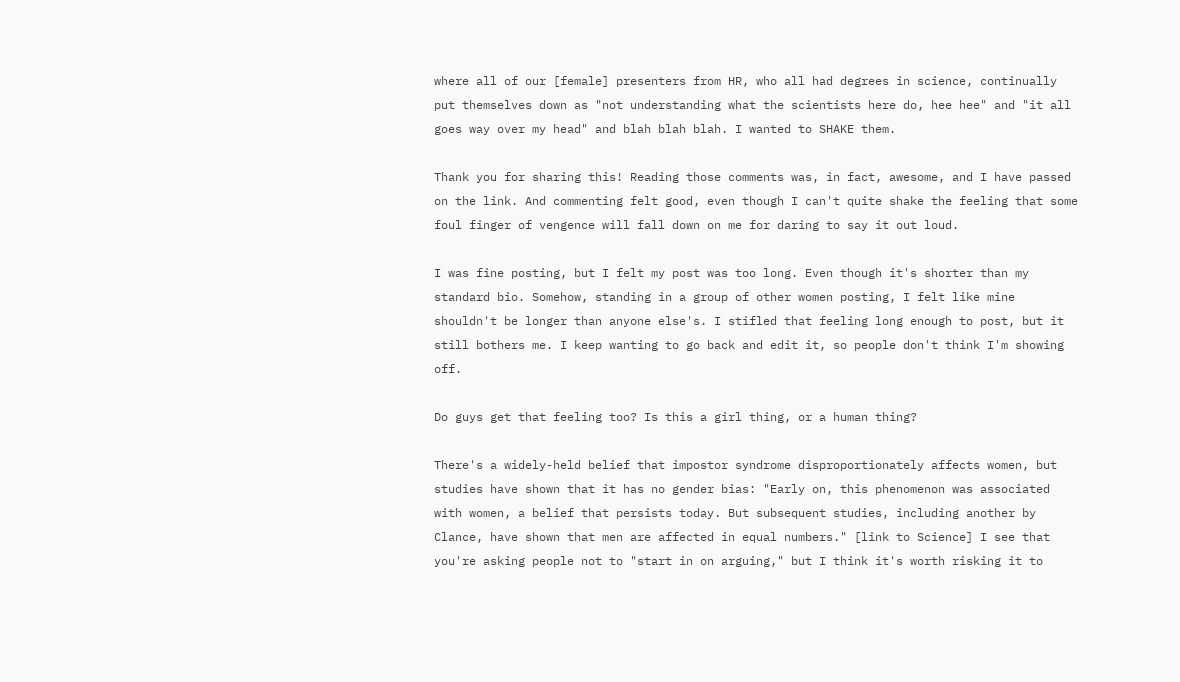where all of our [female] presenters from HR, who all had degrees in science, continually put themselves down as "not understanding what the scientists here do, hee hee" and "it all goes way over my head" and blah blah blah. I wanted to SHAKE them.

Thank you for sharing this! Reading those comments was, in fact, awesome, and I have passed on the link. And commenting felt good, even though I can't quite shake the feeling that some foul finger of vengence will fall down on me for daring to say it out loud.

I was fine posting, but I felt my post was too long. Even though it's shorter than my standard bio. Somehow, standing in a group of other women posting, I felt like mine shouldn't be longer than anyone else's. I stifled that feeling long enough to post, but it still bothers me. I keep wanting to go back and edit it, so people don't think I'm showing off.

Do guys get that feeling too? Is this a girl thing, or a human thing?

There's a widely-held belief that impostor syndrome disproportionately affects women, but studies have shown that it has no gender bias: "Early on, this phenomenon was associated with women, a belief that persists today. But subsequent studies, including another by Clance, have shown that men are affected in equal numbers." [link to Science] I see that you're asking people not to "start in on arguing," but I think it's worth risking it to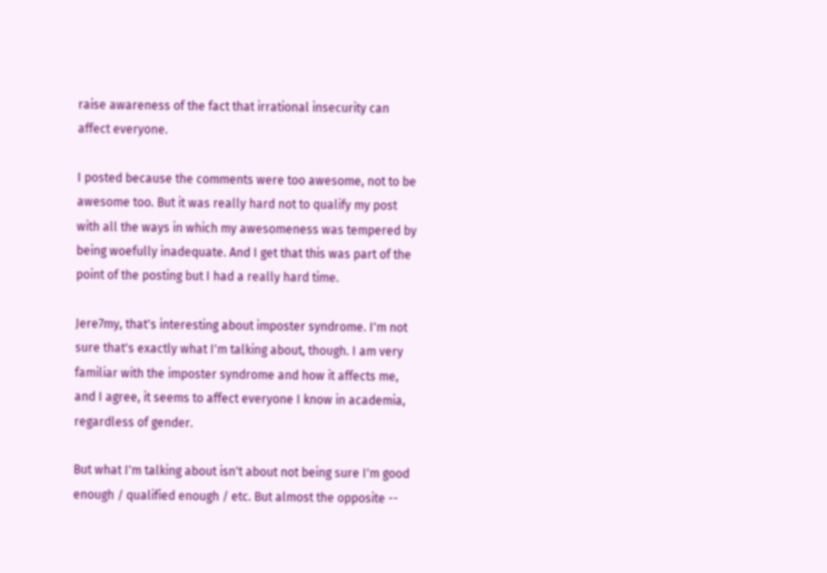raise awareness of the fact that irrational insecurity can affect everyone.

I posted because the comments were too awesome, not to be awesome too. But it was really hard not to qualify my post with all the ways in which my awesomeness was tempered by being woefully inadequate. And I get that this was part of the point of the posting but I had a really hard time.

Jere7my, that's interesting about imposter syndrome. I'm not sure that's exactly what I'm talking about, though. I am very familiar with the imposter syndrome and how it affects me, and I agree, it seems to affect everyone I know in academia, regardless of gender.

But what I'm talking about isn't about not being sure I'm good enough / qualified enough / etc. But almost the opposite --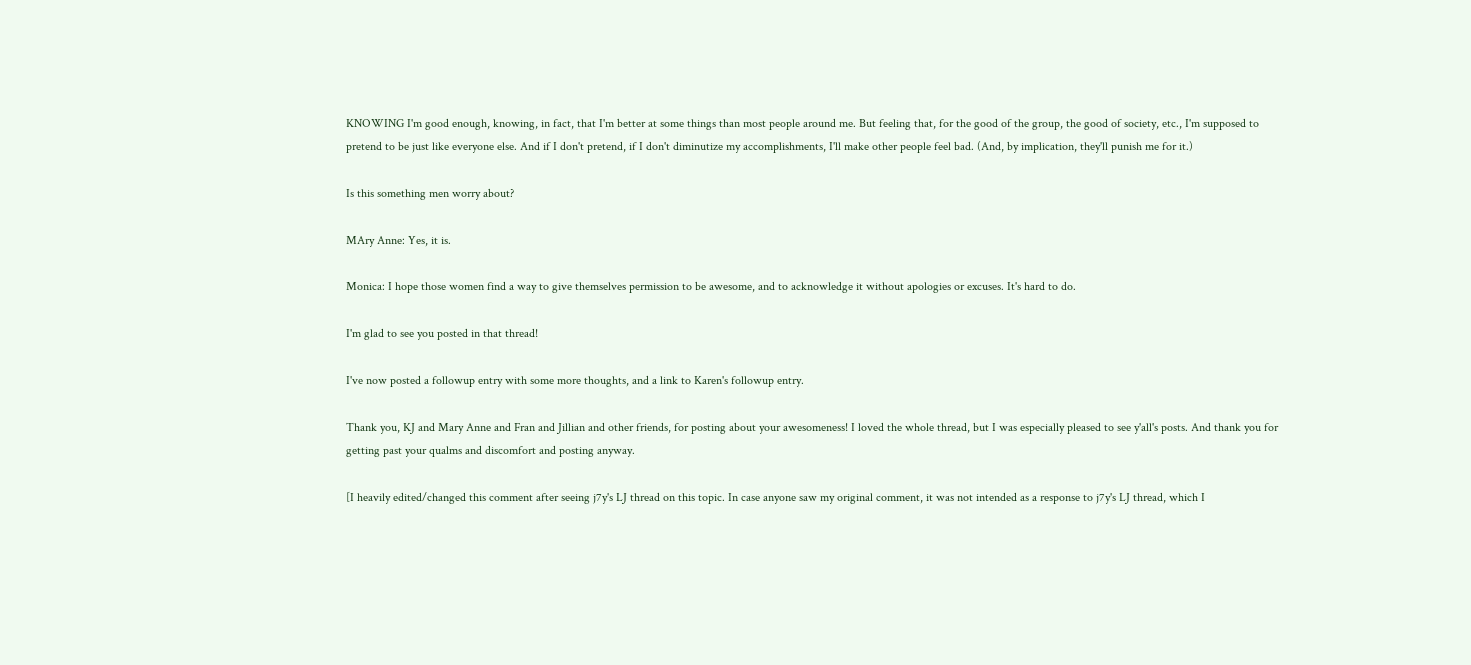KNOWING I'm good enough, knowing, in fact, that I'm better at some things than most people around me. But feeling that, for the good of the group, the good of society, etc., I'm supposed to pretend to be just like everyone else. And if I don't pretend, if I don't diminutize my accomplishments, I'll make other people feel bad. (And, by implication, they'll punish me for it.)

Is this something men worry about?

MAry Anne: Yes, it is.

Monica: I hope those women find a way to give themselves permission to be awesome, and to acknowledge it without apologies or excuses. It's hard to do.

I'm glad to see you posted in that thread!

I've now posted a followup entry with some more thoughts, and a link to Karen's followup entry.

Thank you, KJ and Mary Anne and Fran and Jillian and other friends, for posting about your awesomeness! I loved the whole thread, but I was especially pleased to see y'all's posts. And thank you for getting past your qualms and discomfort and posting anyway.

[I heavily edited/changed this comment after seeing j7y's LJ thread on this topic. In case anyone saw my original comment, it was not intended as a response to j7y's LJ thread, which I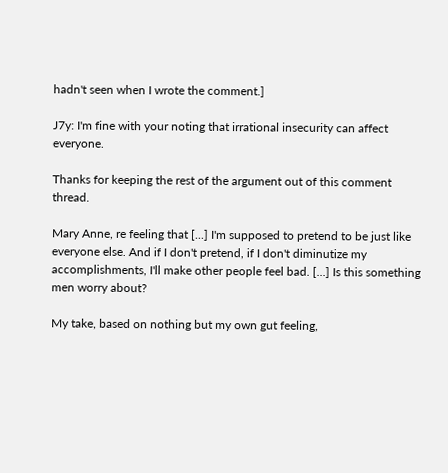hadn't seen when I wrote the comment.]

J7y: I'm fine with your noting that irrational insecurity can affect everyone.

Thanks for keeping the rest of the argument out of this comment thread.

Mary Anne, re feeling that [...] I'm supposed to pretend to be just like everyone else. And if I don't pretend, if I don't diminutize my accomplishments, I'll make other people feel bad. [...] Is this something men worry about?

My take, based on nothing but my own gut feeling,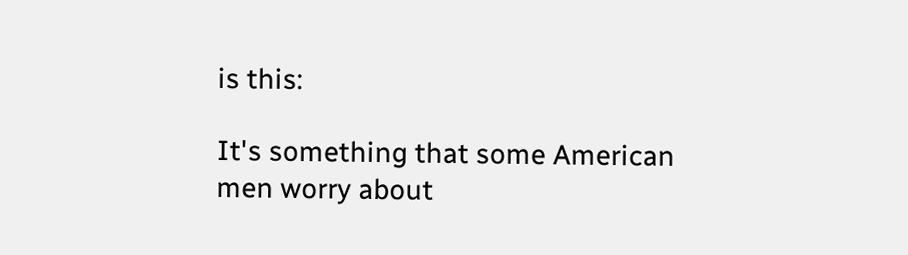is this:

It's something that some American men worry about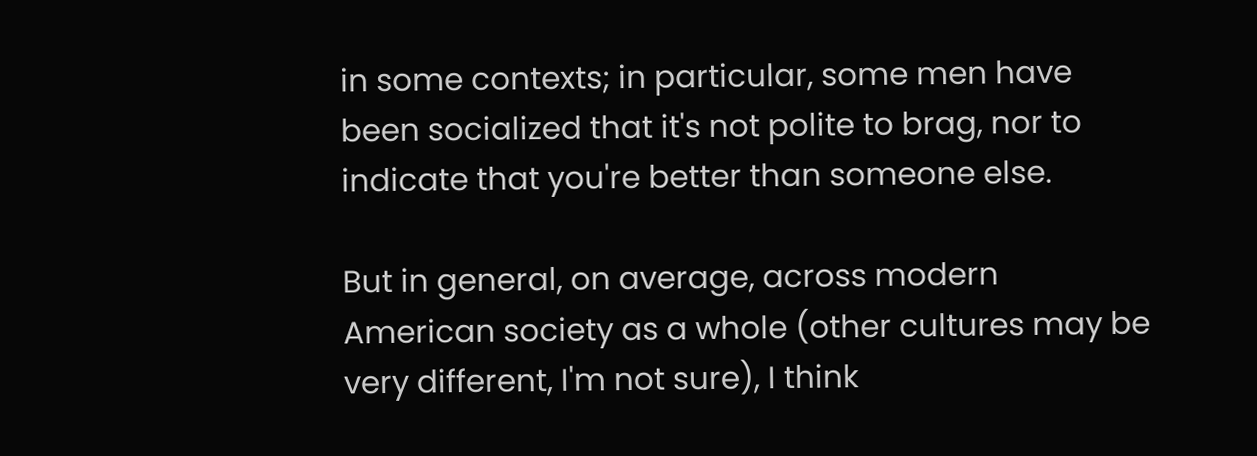in some contexts; in particular, some men have been socialized that it's not polite to brag, nor to indicate that you're better than someone else.

But in general, on average, across modern American society as a whole (other cultures may be very different, I'm not sure), I think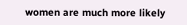women are much more likely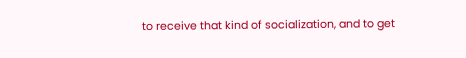to receive that kind of socialization, and to get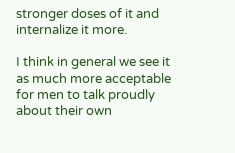stronger doses of it and internalize it more.

I think in general we see it as much more acceptable for men to talk proudly about their own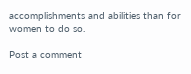accomplishments and abilities than for women to do so.

Post a comment